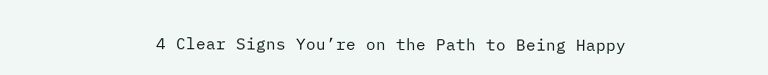4 Clear Signs You’re on the Path to Being Happy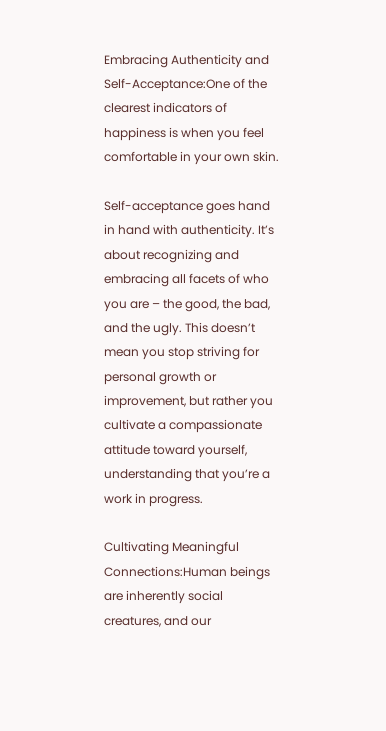Embracing Authenticity and Self-Acceptance:One of the clearest indicators of happiness is when you feel comfortable in your own skin.

Self-acceptance goes hand in hand with authenticity. It’s about recognizing and embracing all facets of who you are – the good, the bad, and the ugly. This doesn’t mean you stop striving for personal growth or improvement, but rather you cultivate a compassionate attitude toward yourself, understanding that you’re a work in progress.

Cultivating Meaningful Connections:Human beings are inherently social creatures, and our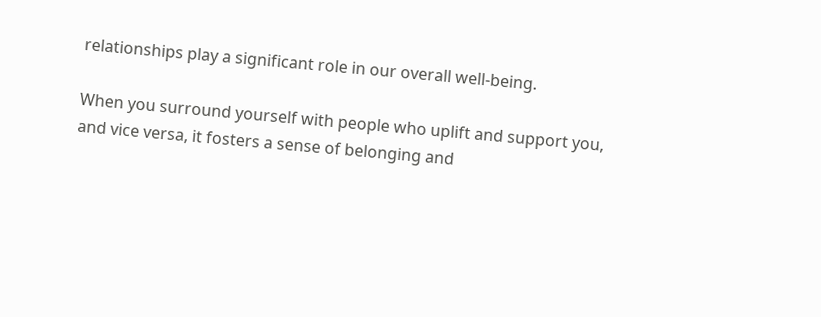relationships play a significant role in our overall well-being.

When you surround yourself with people who uplift and support you, and vice versa, it fosters a sense of belonging and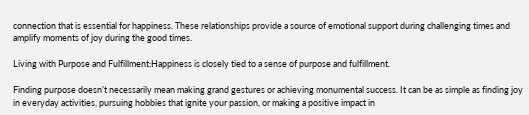connection that is essential for happiness. These relationships provide a source of emotional support during challenging times and amplify moments of joy during the good times.

Living with Purpose and Fulfillment:Happiness is closely tied to a sense of purpose and fulfillment.

Finding purpose doesn’t necessarily mean making grand gestures or achieving monumental success. It can be as simple as finding joy in everyday activities, pursuing hobbies that ignite your passion, or making a positive impact in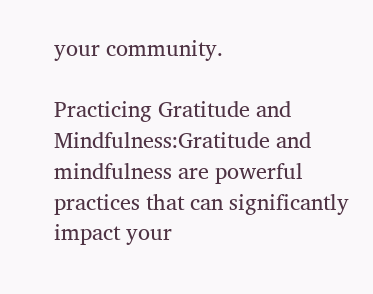your community.

Practicing Gratitude and Mindfulness:Gratitude and mindfulness are powerful practices that can significantly impact your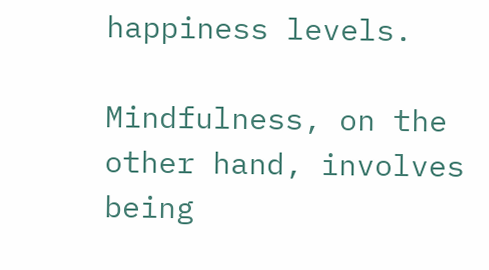happiness levels.

Mindfulness, on the other hand, involves being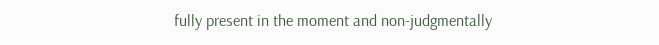fully present in the moment and non-judgmentally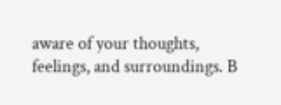aware of your thoughts, feelings, and surroundings. B